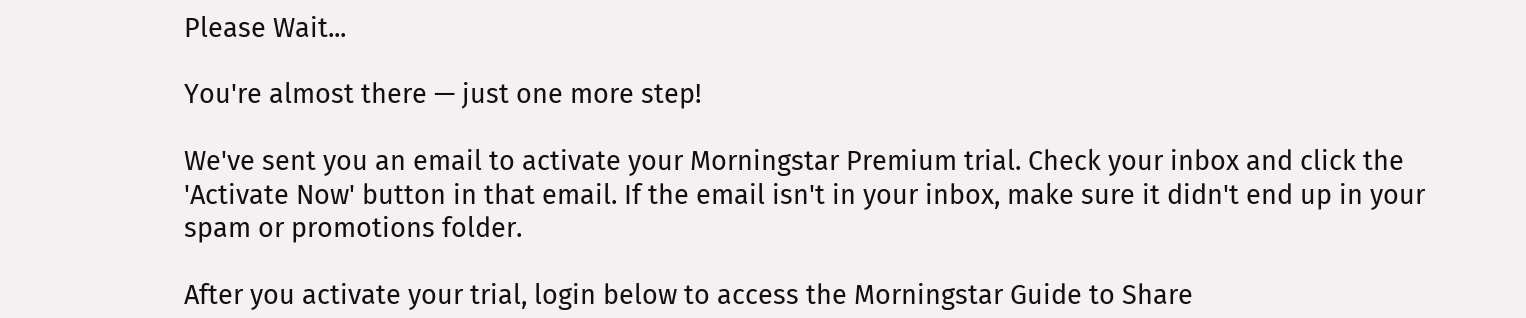Please Wait...

You're almost there — just one more step!

We've sent you an email to activate your Morningstar Premium trial. Check your inbox and click the 'Activate Now' button in that email. If the email isn't in your inbox, make sure it didn't end up in your spam or promotions folder.

After you activate your trial, login below to access the Morningstar Guide to Share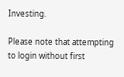Investing.

Please note that attempting to login without first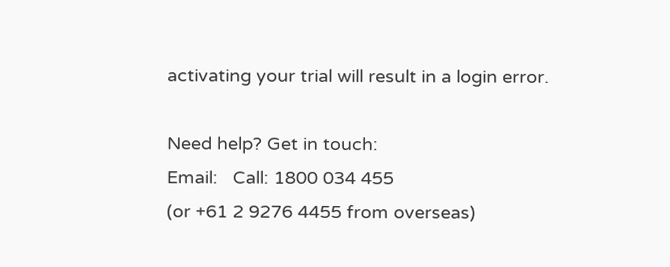activating your trial will result in a login error.

Need help? Get in touch:
Email:   Call: 1800 034 455
(or +61 2 9276 4455 from overseas)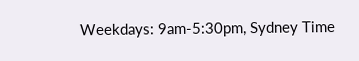Weekdays: 9am-5:30pm, Sydney Time